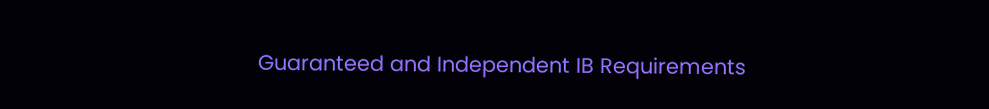Guaranteed and Independent IB Requirements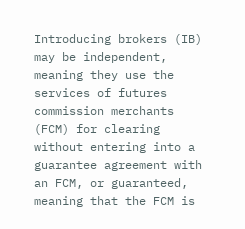Introducing brokers (IB) may be independent, meaning they use the services of futures commission merchants (FCM) for clearing without entering into a guarantee agreement with an FCM, or guaranteed, meaning that the FCM is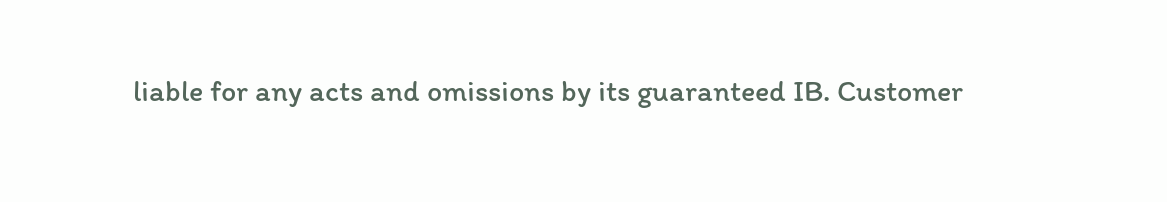liable for any acts and omissions by its guaranteed IB. Customer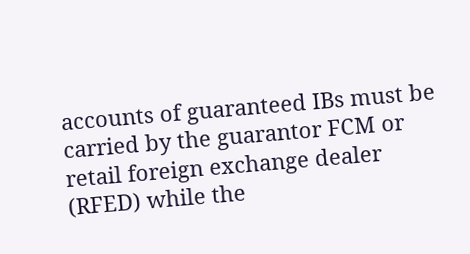accounts of guaranteed IBs must be carried by the guarantor FCM or retail foreign exchange dealer (RFED) while the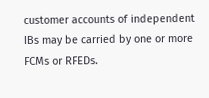customer accounts of independent IBs may be carried by one or more FCMs or RFEDs.